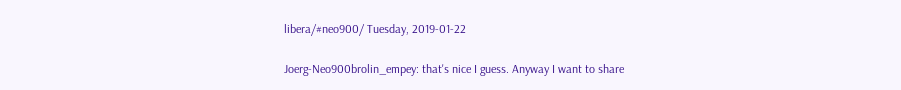libera/#neo900/ Tuesday, 2019-01-22

Joerg-Neo900brolin_empey: that's nice I guess. Anyway I want to share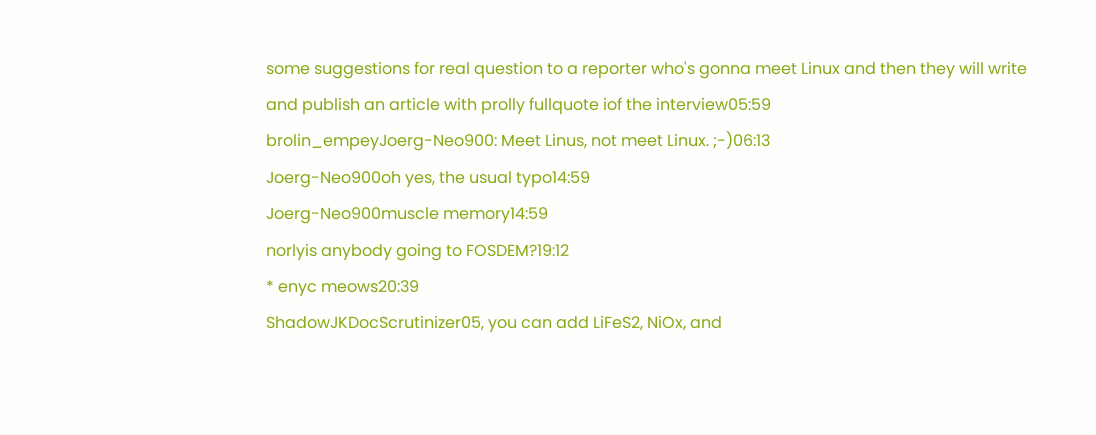some suggestions for real question to a reporter who's gonna meet Linux and then they will write and publish an article with prolly fullquote iof the interview05:59
brolin_empeyJoerg-Neo900: Meet Linus, not meet Linux. ;-)06:13
Joerg-Neo900oh yes, the usual typo14:59
Joerg-Neo900muscle memory14:59
norlyis anybody going to FOSDEM?19:12
* enyc meows20:39
ShadowJKDocScrutinizer05, you can add LiFeS2, NiOx, and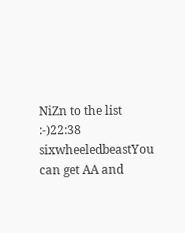NiZn to the list :-)22:38
sixwheeledbeastYou can get AA and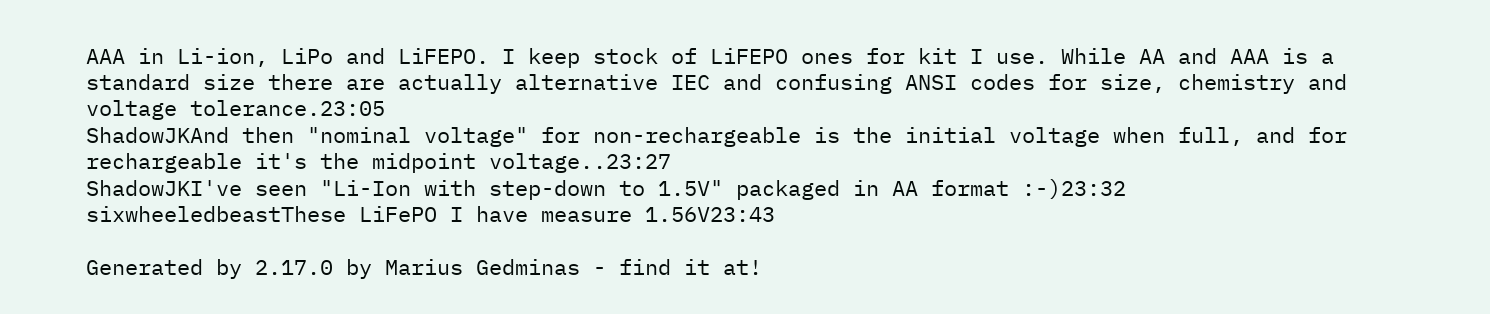AAA in Li-ion, LiPo and LiFEPO. I keep stock of LiFEPO ones for kit I use. While AA and AAA is a standard size there are actually alternative IEC and confusing ANSI codes for size, chemistry and voltage tolerance.23:05
ShadowJKAnd then "nominal voltage" for non-rechargeable is the initial voltage when full, and for rechargeable it's the midpoint voltage..23:27
ShadowJKI've seen "Li-Ion with step-down to 1.5V" packaged in AA format :-)23:32
sixwheeledbeastThese LiFePO I have measure 1.56V23:43

Generated by 2.17.0 by Marius Gedminas - find it at!